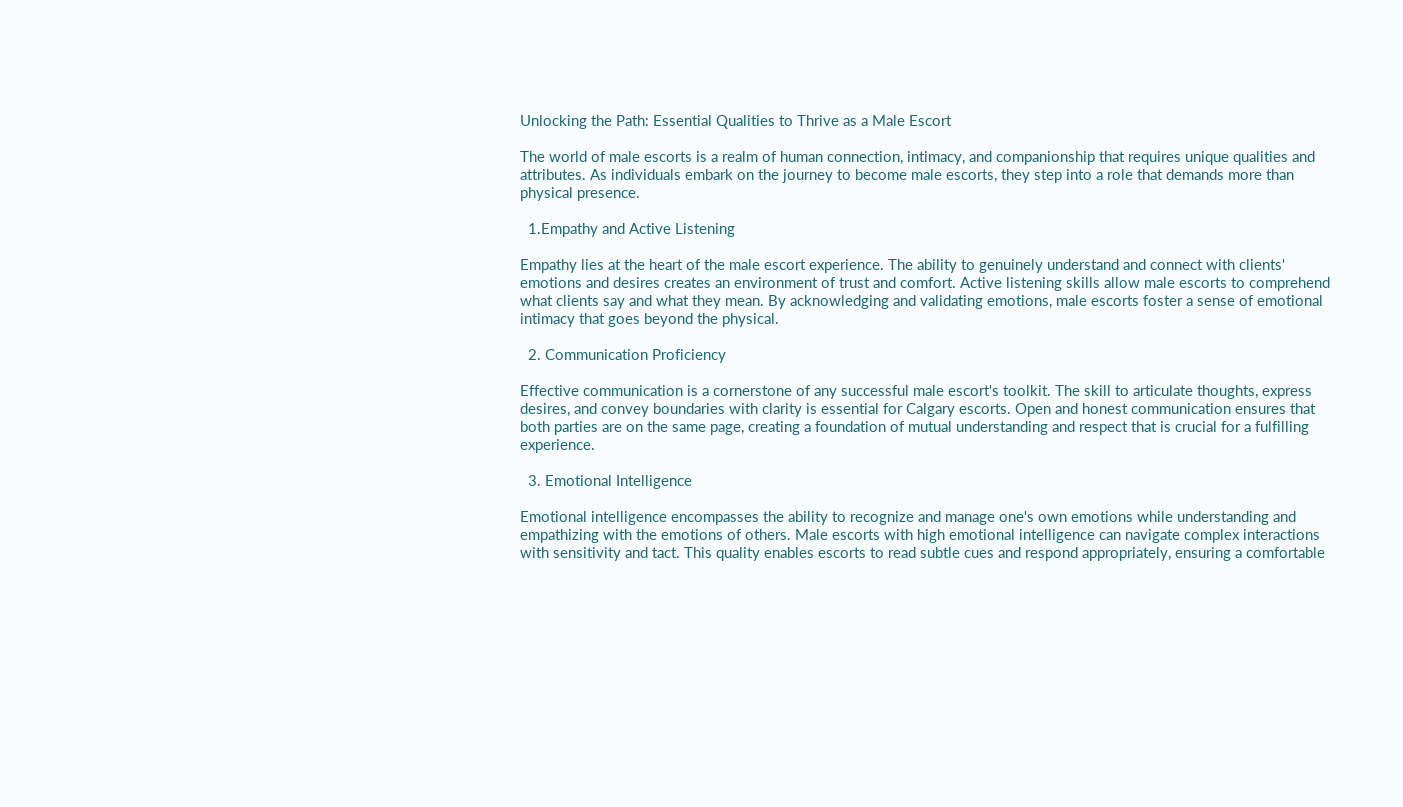Unlocking the Path: Essential Qualities to Thrive as a Male Escort

The world of male escorts is a realm of human connection, intimacy, and companionship that requires unique qualities and attributes. As individuals embark on the journey to become male escorts, they step into a role that demands more than physical presence.

  1.Empathy and Active Listening

Empathy lies at the heart of the male escort experience. The ability to genuinely understand and connect with clients' emotions and desires creates an environment of trust and comfort. Active listening skills allow male escorts to comprehend what clients say and what they mean. By acknowledging and validating emotions, male escorts foster a sense of emotional intimacy that goes beyond the physical.

  2. Communication Proficiency

Effective communication is a cornerstone of any successful male escort's toolkit. The skill to articulate thoughts, express desires, and convey boundaries with clarity is essential for Calgary escorts. Open and honest communication ensures that both parties are on the same page, creating a foundation of mutual understanding and respect that is crucial for a fulfilling experience.

  3. Emotional Intelligence

Emotional intelligence encompasses the ability to recognize and manage one's own emotions while understanding and empathizing with the emotions of others. Male escorts with high emotional intelligence can navigate complex interactions with sensitivity and tact. This quality enables escorts to read subtle cues and respond appropriately, ensuring a comfortable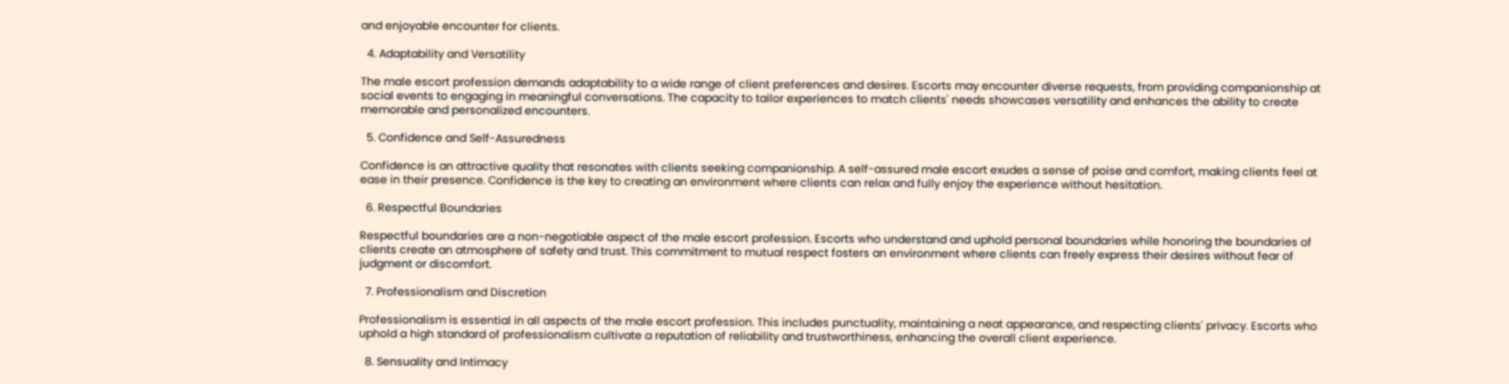and enjoyable encounter for clients.

  4. Adaptability and Versatility

The male escort profession demands adaptability to a wide range of client preferences and desires. Escorts may encounter diverse requests, from providing companionship at social events to engaging in meaningful conversations. The capacity to tailor experiences to match clients' needs showcases versatility and enhances the ability to create memorable and personalized encounters.

  5. Confidence and Self-Assuredness

Confidence is an attractive quality that resonates with clients seeking companionship. A self-assured male escort exudes a sense of poise and comfort, making clients feel at ease in their presence. Confidence is the key to creating an environment where clients can relax and fully enjoy the experience without hesitation.

  6. Respectful Boundaries

Respectful boundaries are a non-negotiable aspect of the male escort profession. Escorts who understand and uphold personal boundaries while honoring the boundaries of clients create an atmosphere of safety and trust. This commitment to mutual respect fosters an environment where clients can freely express their desires without fear of judgment or discomfort.

  7. Professionalism and Discretion

Professionalism is essential in all aspects of the male escort profession. This includes punctuality, maintaining a neat appearance, and respecting clients' privacy. Escorts who uphold a high standard of professionalism cultivate a reputation of reliability and trustworthiness, enhancing the overall client experience.

  8. Sensuality and Intimacy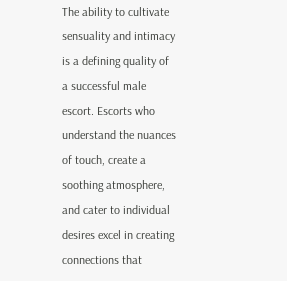The ability to cultivate sensuality and intimacy is a defining quality of a successful male escort. Escorts who understand the nuances of touch, create a soothing atmosphere, and cater to individual desires excel in creating connections that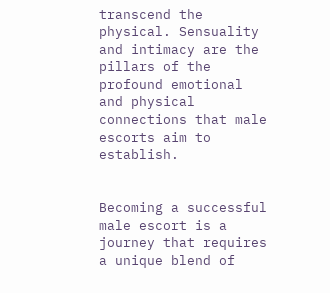transcend the physical. Sensuality and intimacy are the pillars of the profound emotional and physical connections that male escorts aim to establish.


Becoming a successful male escort is a journey that requires a unique blend of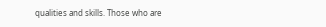qualities and skills. Those who are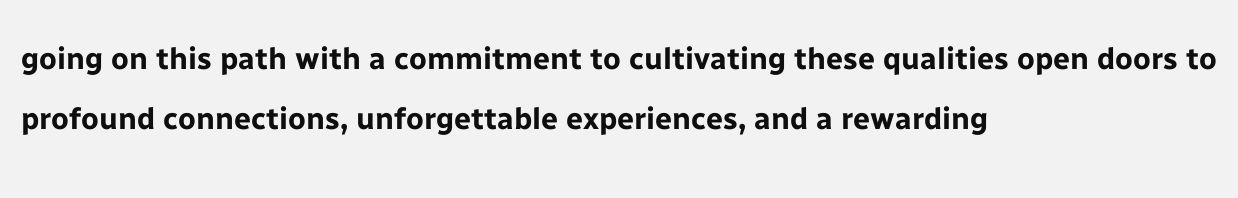going on this path with a commitment to cultivating these qualities open doors to profound connections, unforgettable experiences, and a rewarding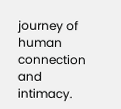journey of human connection and intimacy.